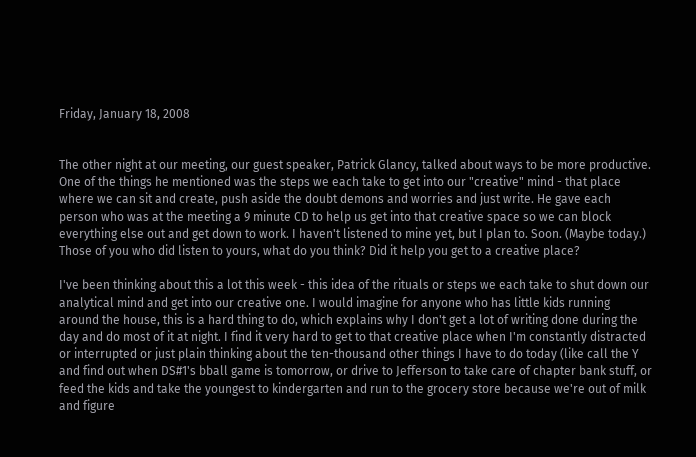Friday, January 18, 2008


The other night at our meeting, our guest speaker, Patrick Glancy, talked about ways to be more productive. One of the things he mentioned was the steps we each take to get into our "creative" mind - that place where we can sit and create, push aside the doubt demons and worries and just write. He gave each person who was at the meeting a 9 minute CD to help us get into that creative space so we can block everything else out and get down to work. I haven't listened to mine yet, but I plan to. Soon. (Maybe today.) Those of you who did listen to yours, what do you think? Did it help you get to a creative place?

I've been thinking about this a lot this week - this idea of the rituals or steps we each take to shut down our analytical mind and get into our creative one. I would imagine for anyone who has little kids running around the house, this is a hard thing to do, which explains why I don't get a lot of writing done during the day and do most of it at night. I find it very hard to get to that creative place when I'm constantly distracted or interrupted or just plain thinking about the ten-thousand other things I have to do today (like call the Y and find out when DS#1's bball game is tomorrow, or drive to Jefferson to take care of chapter bank stuff, or feed the kids and take the youngest to kindergarten and run to the grocery store because we're out of milk and figure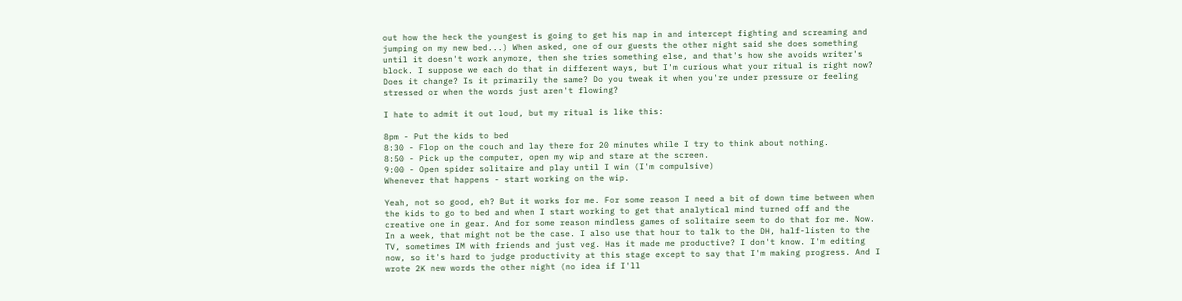out how the heck the youngest is going to get his nap in and intercept fighting and screaming and jumping on my new bed...) When asked, one of our guests the other night said she does something until it doesn't work anymore, then she tries something else, and that's how she avoids writer's block. I suppose we each do that in different ways, but I'm curious what your ritual is right now? Does it change? Is it primarily the same? Do you tweak it when you're under pressure or feeling stressed or when the words just aren't flowing?

I hate to admit it out loud, but my ritual is like this:

8pm - Put the kids to bed
8:30 - Flop on the couch and lay there for 20 minutes while I try to think about nothing.
8:50 - Pick up the computer, open my wip and stare at the screen.
9:00 - Open spider solitaire and play until I win (I'm compulsive)
Whenever that happens - start working on the wip.

Yeah, not so good, eh? But it works for me. For some reason I need a bit of down time between when the kids to go to bed and when I start working to get that analytical mind turned off and the creative one in gear. And for some reason mindless games of solitaire seem to do that for me. Now. In a week, that might not be the case. I also use that hour to talk to the DH, half-listen to the TV, sometimes IM with friends and just veg. Has it made me productive? I don't know. I'm editing now, so it's hard to judge productivity at this stage except to say that I'm making progress. And I wrote 2K new words the other night (no idea if I'll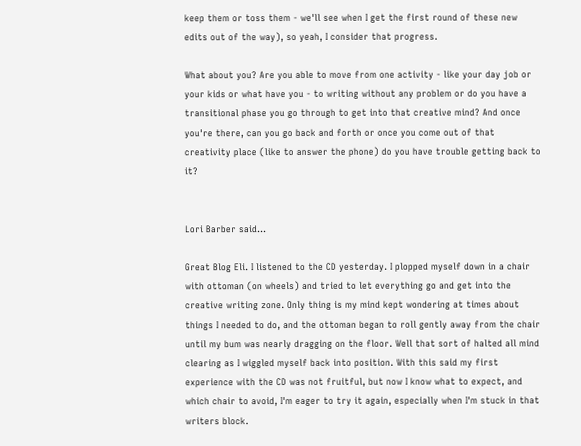keep them or toss them - we'll see when I get the first round of these new edits out of the way), so yeah, I consider that progress.

What about you? Are you able to move from one activity - like your day job or your kids or what have you - to writing without any problem or do you have a transitional phase you go through to get into that creative mind? And once you're there, can you go back and forth or once you come out of that creativity place (like to answer the phone) do you have trouble getting back to it?


Lori Barber said...

Great Blog Eli. I listened to the CD yesterday. I plopped myself down in a chair with ottoman (on wheels) and tried to let everything go and get into the creative writing zone. Only thing is my mind kept wondering at times about things I needed to do, and the ottoman began to roll gently away from the chair until my bum was nearly dragging on the floor. Well that sort of halted all mind clearing as I wiggled myself back into position. With this said my first experience with the CD was not fruitful, but now I know what to expect, and which chair to avoid, I'm eager to try it again, especially when I'm stuck in that writers block.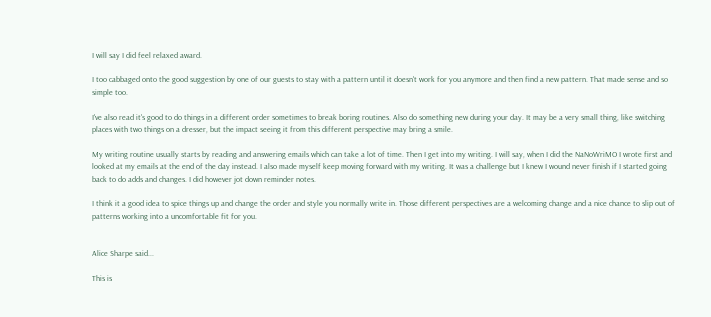I will say I did feel relaxed award.

I too cabbaged onto the good suggestion by one of our guests to stay with a pattern until it doesn't work for you anymore and then find a new pattern. That made sense and so simple too.

I've also read it's good to do things in a different order sometimes to break boring routines. Also do something new during your day. It may be a very small thing, like switching places with two things on a dresser, but the impact seeing it from this different perspective may bring a smile.

My writing routine usually starts by reading and answering emails which can take a lot of time. Then I get into my writing. I will say, when I did the NaNoWriMO I wrote first and looked at my emails at the end of the day instead. I also made myself keep moving forward with my writing. It was a challenge but I knew I wound never finish if I started going back to do adds and changes. I did however jot down reminder notes.

I think it a good idea to spice things up and change the order and style you normally write in. Those different perspectives are a welcoming change and a nice chance to slip out of patterns working into a uncomfortable fit for you.


Alice Sharpe said...

This is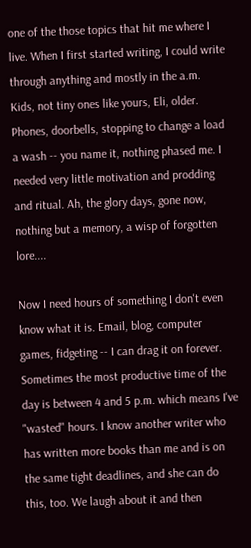one of the those topics that hit me where I live. When I first started writing, I could write through anything and mostly in the a.m. Kids, not tiny ones like yours, Eli, older. Phones, doorbells, stopping to change a load a wash -- you name it, nothing phased me. I needed very little motivation and prodding and ritual. Ah, the glory days, gone now, nothing but a memory, a wisp of forgotten lore....

Now I need hours of something I don't even know what it is. Email, blog, computer games, fidgeting -- I can drag it on forever. Sometimes the most productive time of the day is between 4 and 5 p.m. which means I've "wasted" hours. I know another writer who has written more books than me and is on the same tight deadlines, and she can do this, too. We laugh about it and then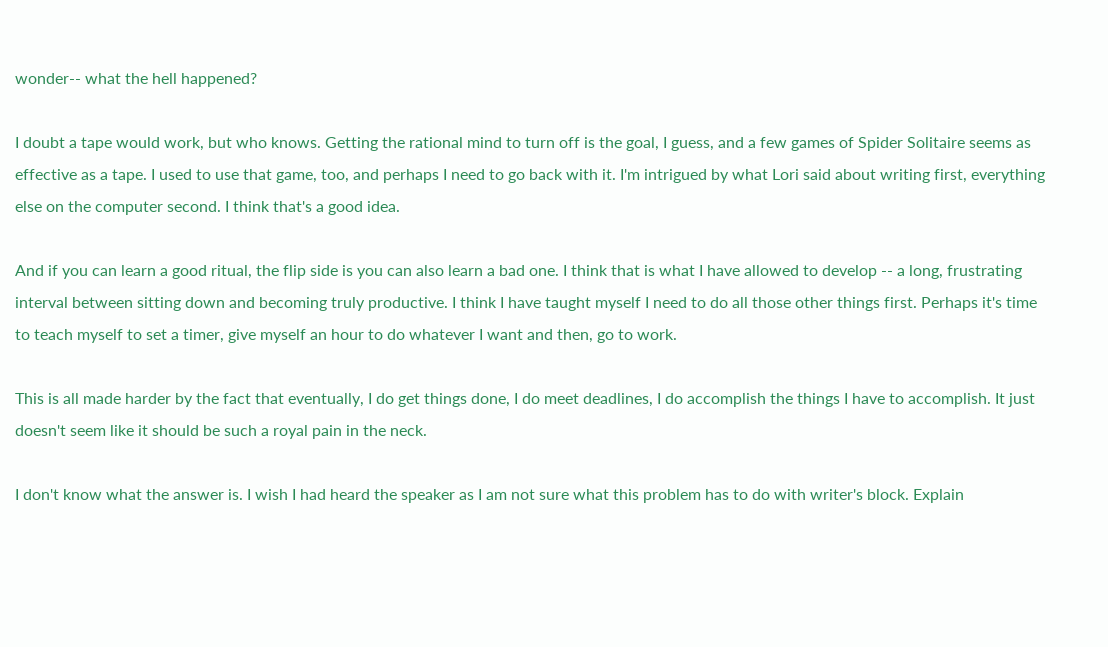wonder-- what the hell happened?

I doubt a tape would work, but who knows. Getting the rational mind to turn off is the goal, I guess, and a few games of Spider Solitaire seems as effective as a tape. I used to use that game, too, and perhaps I need to go back with it. I'm intrigued by what Lori said about writing first, everything else on the computer second. I think that's a good idea.

And if you can learn a good ritual, the flip side is you can also learn a bad one. I think that is what I have allowed to develop -- a long, frustrating interval between sitting down and becoming truly productive. I think I have taught myself I need to do all those other things first. Perhaps it's time to teach myself to set a timer, give myself an hour to do whatever I want and then, go to work.

This is all made harder by the fact that eventually, I do get things done, I do meet deadlines, I do accomplish the things I have to accomplish. It just doesn't seem like it should be such a royal pain in the neck.

I don't know what the answer is. I wish I had heard the speaker as I am not sure what this problem has to do with writer's block. Explain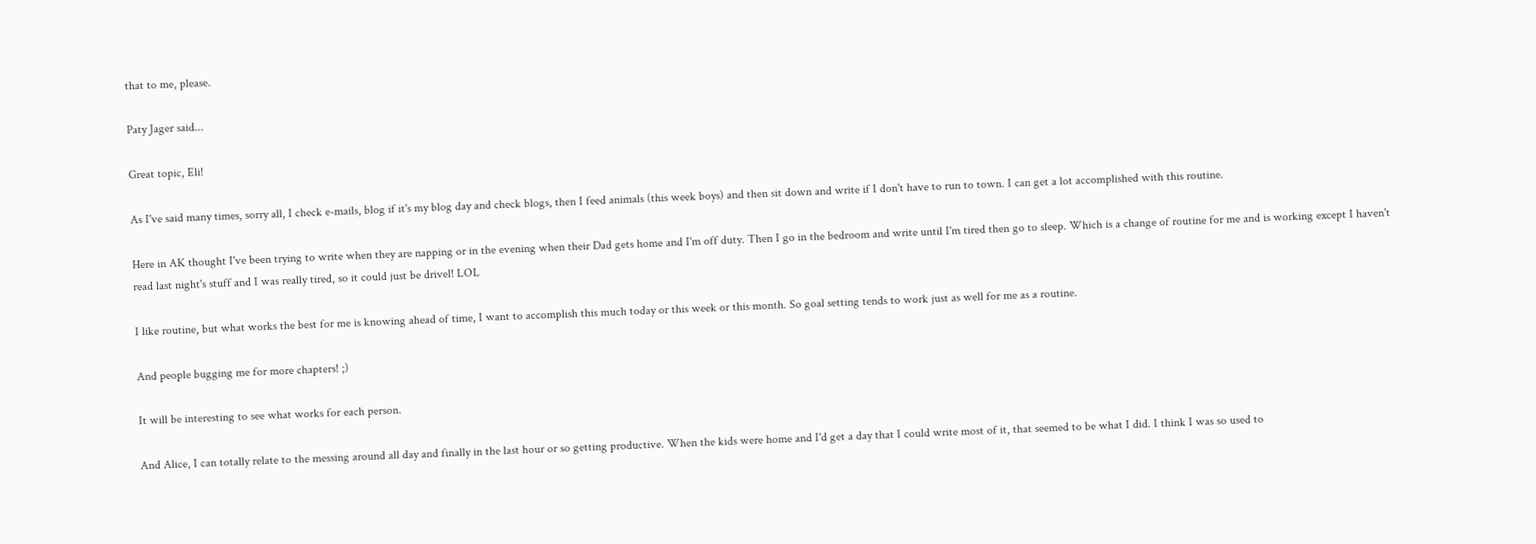that to me, please.

Paty Jager said...

Great topic, Eli!

As I've said many times, sorry all, I check e-mails, blog if it's my blog day and check blogs, then I feed animals (this week boys) and then sit down and write if I don't have to run to town. I can get a lot accomplished with this routine.

Here in AK thought I've been trying to write when they are napping or in the evening when their Dad gets home and I'm off duty. Then I go in the bedroom and write until I'm tired then go to sleep. Which is a change of routine for me and is working except I haven't read last night's stuff and I was really tired, so it could just be drivel! LOL

I like routine, but what works the best for me is knowing ahead of time, I want to accomplish this much today or this week or this month. So goal setting tends to work just as well for me as a routine.

And people bugging me for more chapters! ;)

It will be interesting to see what works for each person.

And Alice, I can totally relate to the messing around all day and finally in the last hour or so getting productive. When the kids were home and I'd get a day that I could write most of it, that seemed to be what I did. I think I was so used to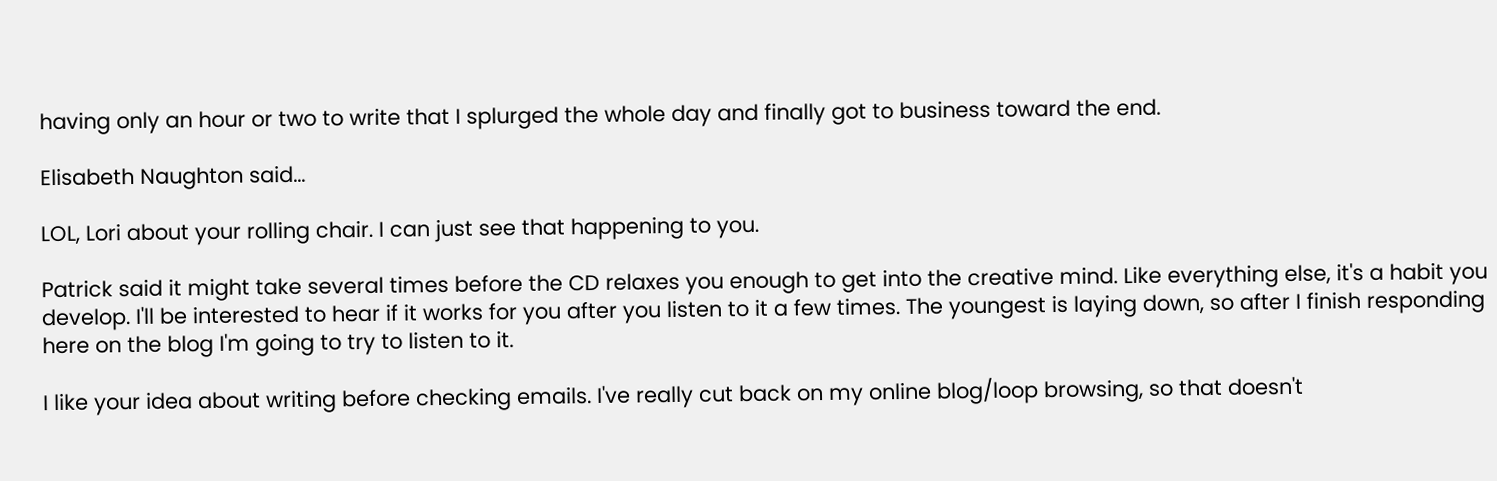having only an hour or two to write that I splurged the whole day and finally got to business toward the end.

Elisabeth Naughton said...

LOL, Lori about your rolling chair. I can just see that happening to you.

Patrick said it might take several times before the CD relaxes you enough to get into the creative mind. Like everything else, it's a habit you develop. I'll be interested to hear if it works for you after you listen to it a few times. The youngest is laying down, so after I finish responding here on the blog I'm going to try to listen to it.

I like your idea about writing before checking emails. I've really cut back on my online blog/loop browsing, so that doesn't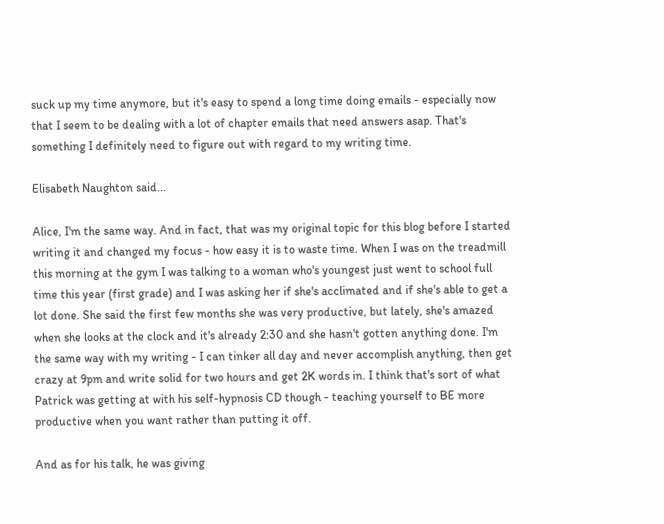suck up my time anymore, but it's easy to spend a long time doing emails - especially now that I seem to be dealing with a lot of chapter emails that need answers asap. That's something I definitely need to figure out with regard to my writing time.

Elisabeth Naughton said...

Alice, I'm the same way. And in fact, that was my original topic for this blog before I started writing it and changed my focus - how easy it is to waste time. When I was on the treadmill this morning at the gym I was talking to a woman who's youngest just went to school full time this year (first grade) and I was asking her if she's acclimated and if she's able to get a lot done. She said the first few months she was very productive, but lately, she's amazed when she looks at the clock and it's already 2:30 and she hasn't gotten anything done. I'm the same way with my writing - I can tinker all day and never accomplish anything, then get crazy at 9pm and write solid for two hours and get 2K words in. I think that's sort of what Patrick was getting at with his self-hypnosis CD though - teaching yourself to BE more productive when you want rather than putting it off.

And as for his talk, he was giving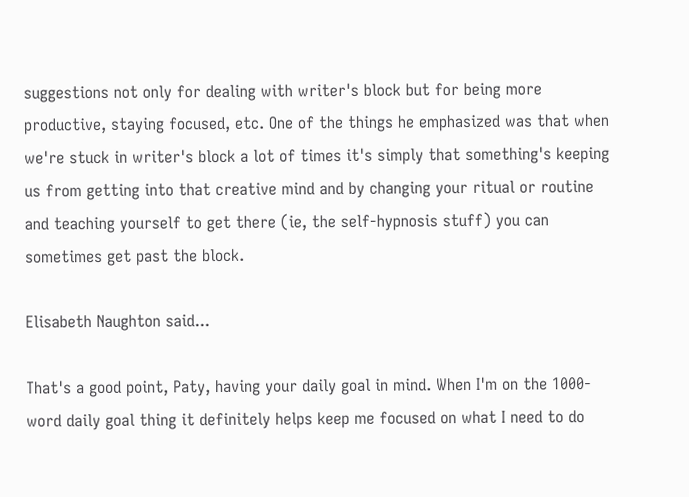suggestions not only for dealing with writer's block but for being more productive, staying focused, etc. One of the things he emphasized was that when we're stuck in writer's block a lot of times it's simply that something's keeping us from getting into that creative mind and by changing your ritual or routine and teaching yourself to get there (ie, the self-hypnosis stuff) you can sometimes get past the block.

Elisabeth Naughton said...

That's a good point, Paty, having your daily goal in mind. When I'm on the 1000-word daily goal thing it definitely helps keep me focused on what I need to do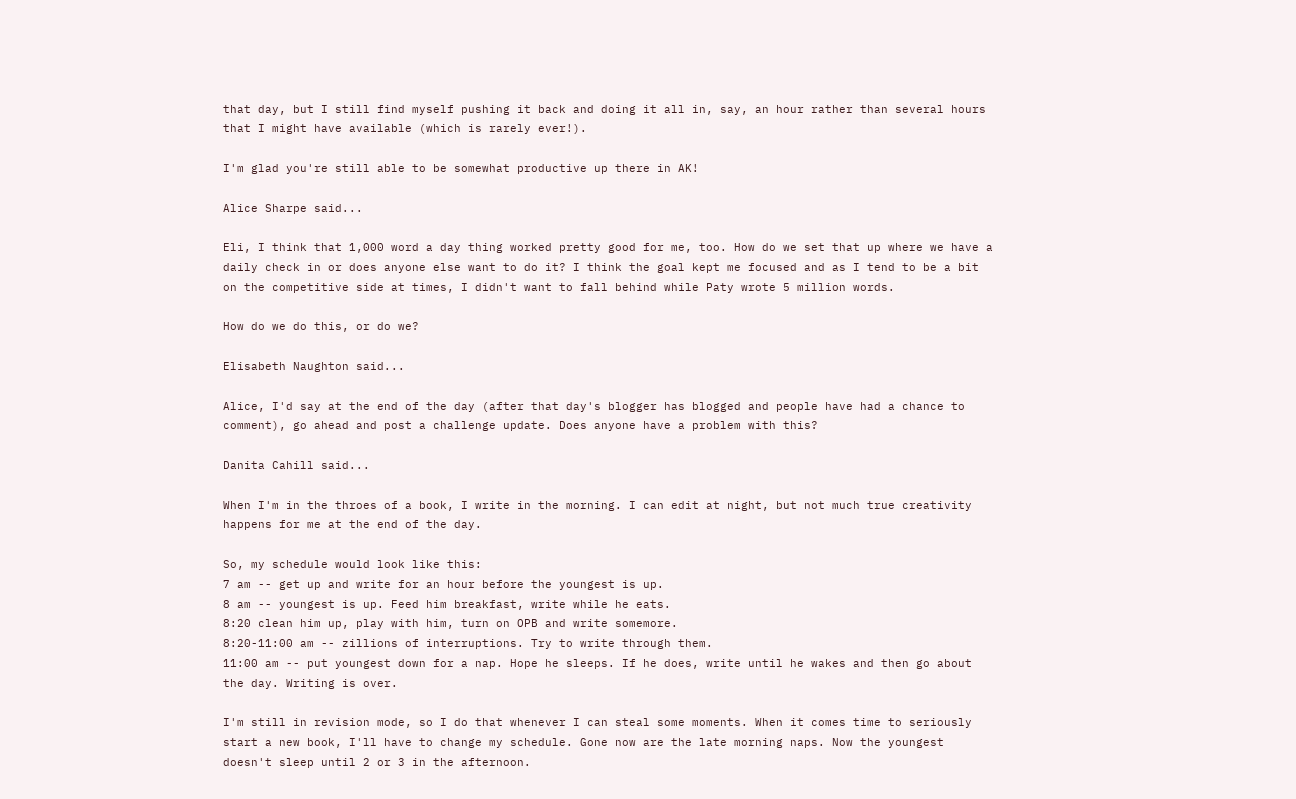that day, but I still find myself pushing it back and doing it all in, say, an hour rather than several hours that I might have available (which is rarely ever!).

I'm glad you're still able to be somewhat productive up there in AK!

Alice Sharpe said...

Eli, I think that 1,000 word a day thing worked pretty good for me, too. How do we set that up where we have a daily check in or does anyone else want to do it? I think the goal kept me focused and as I tend to be a bit on the competitive side at times, I didn't want to fall behind while Paty wrote 5 million words.

How do we do this, or do we?

Elisabeth Naughton said...

Alice, I'd say at the end of the day (after that day's blogger has blogged and people have had a chance to comment), go ahead and post a challenge update. Does anyone have a problem with this?

Danita Cahill said...

When I'm in the throes of a book, I write in the morning. I can edit at night, but not much true creativity happens for me at the end of the day.

So, my schedule would look like this:
7 am -- get up and write for an hour before the youngest is up.
8 am -- youngest is up. Feed him breakfast, write while he eats.
8:20 clean him up, play with him, turn on OPB and write somemore.
8:20-11:00 am -- zillions of interruptions. Try to write through them.
11:00 am -- put youngest down for a nap. Hope he sleeps. If he does, write until he wakes and then go about the day. Writing is over.

I'm still in revision mode, so I do that whenever I can steal some moments. When it comes time to seriously start a new book, I'll have to change my schedule. Gone now are the late morning naps. Now the youngest doesn't sleep until 2 or 3 in the afternoon.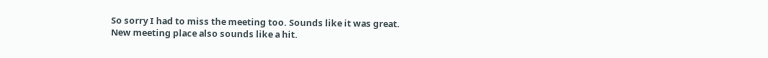So sorry I had to miss the meeting too. Sounds like it was great. New meeting place also sounds like a hit.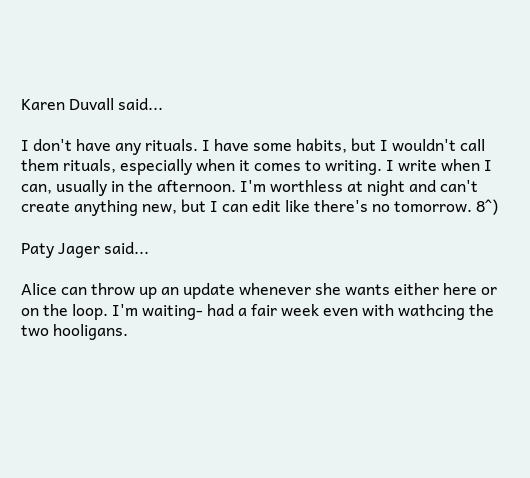Karen Duvall said...

I don't have any rituals. I have some habits, but I wouldn't call them rituals, especially when it comes to writing. I write when I can, usually in the afternoon. I'm worthless at night and can't create anything new, but I can edit like there's no tomorrow. 8^)

Paty Jager said...

Alice can throw up an update whenever she wants either here or on the loop. I'm waiting- had a fair week even with wathcing the two hooligans.